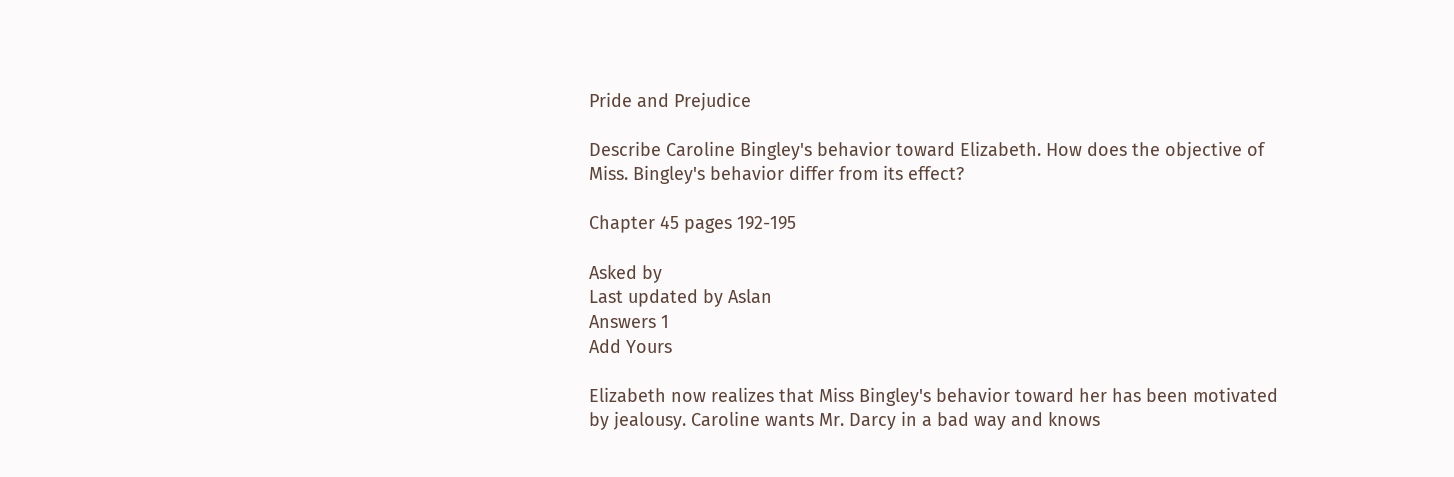Pride and Prejudice

Describe Caroline Bingley's behavior toward Elizabeth. How does the objective of Miss. Bingley's behavior differ from its effect?

Chapter 45 pages 192-195

Asked by
Last updated by Aslan
Answers 1
Add Yours

Elizabeth now realizes that Miss Bingley's behavior toward her has been motivated by jealousy. Caroline wants Mr. Darcy in a bad way and knows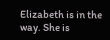Elizabeth is in the way. She is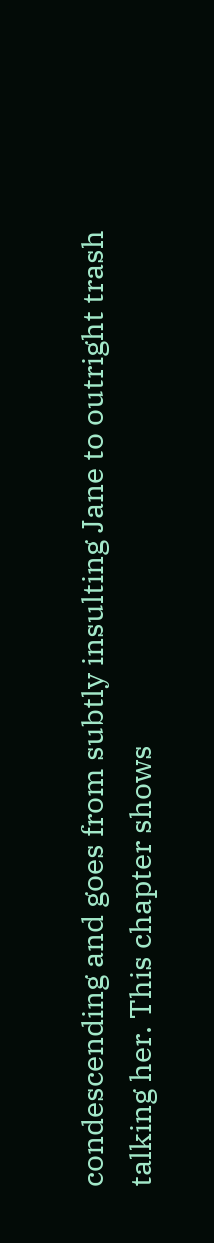condescending and goes from subtly insulting Jane to outright trash talking her. This chapter shows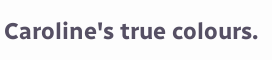Caroline's true colours.